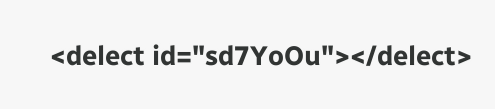<delect id="sd7YoOu"></delect>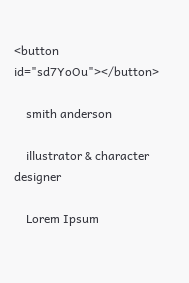<button id="sd7YoOu"></button>

    smith anderson

    illustrator & character designer

    Lorem Ipsum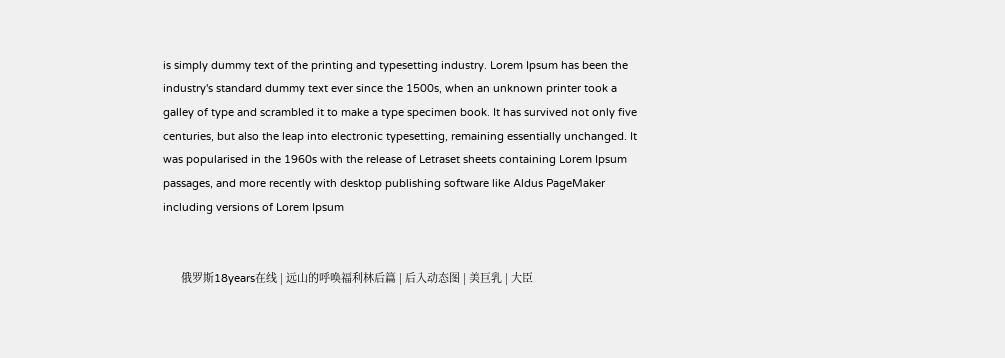is simply dummy text of the printing and typesetting industry. Lorem Ipsum has been the industry's standard dummy text ever since the 1500s, when an unknown printer took a galley of type and scrambled it to make a type specimen book. It has survived not only five centuries, but also the leap into electronic typesetting, remaining essentially unchanged. It was popularised in the 1960s with the release of Letraset sheets containing Lorem Ipsum passages, and more recently with desktop publishing software like Aldus PageMaker including versions of Lorem Ipsum


      俄罗斯18years在线 | 远山的呼唤福利林后篇 | 后入动态图 | 美巨乳 | 大臣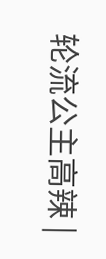轮流公主高辣 |